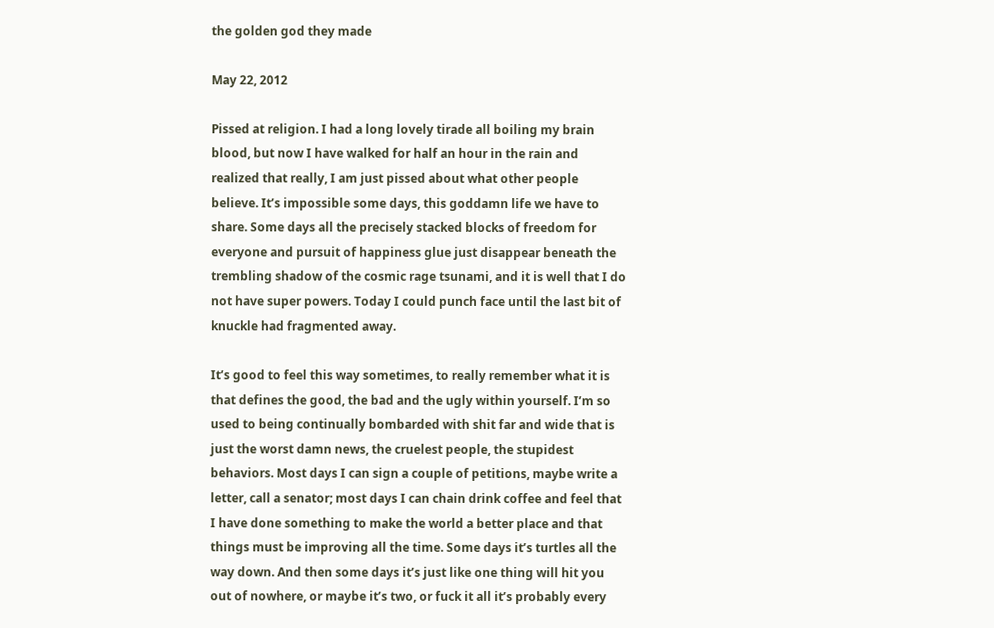the golden god they made

May 22, 2012

Pissed at religion. I had a long lovely tirade all boiling my brain blood, but now I have walked for half an hour in the rain and realized that really, I am just pissed about what other people believe. It’s impossible some days, this goddamn life we have to share. Some days all the precisely stacked blocks of freedom for everyone and pursuit of happiness glue just disappear beneath the trembling shadow of the cosmic rage tsunami, and it is well that I do not have super powers. Today I could punch face until the last bit of knuckle had fragmented away.

It’s good to feel this way sometimes, to really remember what it is that defines the good, the bad and the ugly within yourself. I’m so used to being continually bombarded with shit far and wide that is just the worst damn news, the cruelest people, the stupidest behaviors. Most days I can sign a couple of petitions, maybe write a letter, call a senator; most days I can chain drink coffee and feel that I have done something to make the world a better place and that things must be improving all the time. Some days it’s turtles all the way down. And then some days it’s just like one thing will hit you out of nowhere, or maybe it’s two, or fuck it all it’s probably every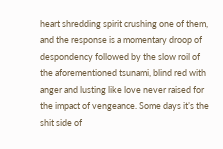heart shredding spirit crushing one of them, and the response is a momentary droop of despondency followed by the slow roil of the aforementioned tsunami, blind red with anger and lusting like love never raised for the impact of vengeance. Some days it’s the shit side of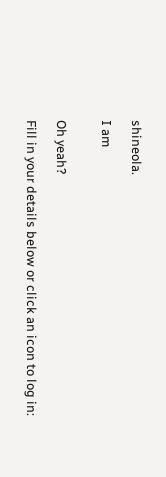shineola.

I am


Oh yeah?

Fill in your details below or click an icon to log in: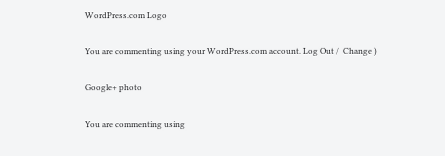WordPress.com Logo

You are commenting using your WordPress.com account. Log Out /  Change )

Google+ photo

You are commenting using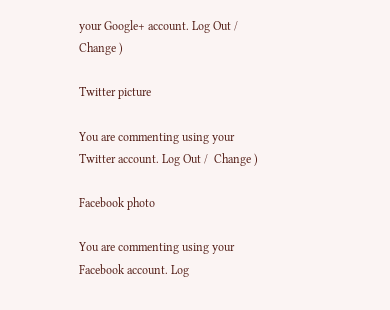your Google+ account. Log Out /  Change )

Twitter picture

You are commenting using your Twitter account. Log Out /  Change )

Facebook photo

You are commenting using your Facebook account. Log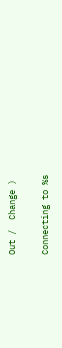Out /  Change )


Connecting to %s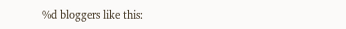%d bloggers like this: